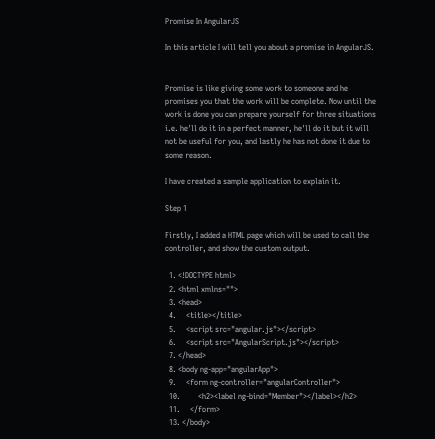Promise In AngularJS

In this article I will tell you about a promise in AngularJS.


Promise is like giving some work to someone and he promises you that the work will be complete. Now until the work is done you can prepare yourself for three situations i.e. he'll do it in a perfect manner, he'll do it but it will not be useful for you, and lastly he has not done it due to some reason.

I have created a sample application to explain it.

Step 1

Firstly, I added a HTML page which will be used to call the controller, and show the custom output.

  1. <!DOCTYPE html>
  2. <html xmlns="">
  3. <head>
  4.     <title></title>
  5.     <script src="angular.js"></script>
  6.     <script src="AngularScript.js"></script>
  7. </head>
  8. <body ng-app="angularApp">
  9.     <form ng-controller="angularController">
  10.         <h2><label ng-bind="Member"></label></h2>
  11.     </form>
  13. </body>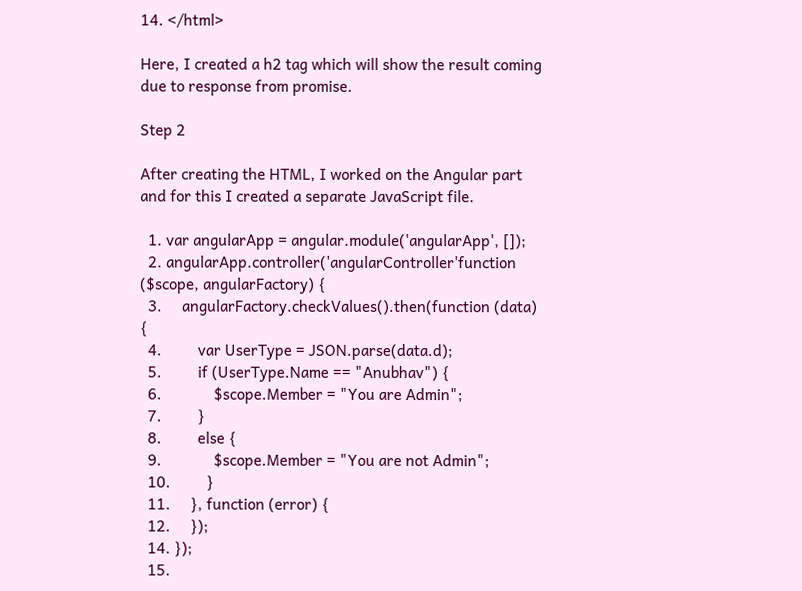14. </html>

Here, I created a h2 tag which will show the result coming due to response from promise.

Step 2

After creating the HTML, I worked on the Angular part and for this I created a separate JavaScript file.

  1. var angularApp = angular.module('angularApp', []);
  2. angularApp.controller('angularController'function ($scope, angularFactory) {
  3.     angularFactory.checkValues().then(function (data) {
  4.         var UserType = JSON.parse(data.d);
  5.         if (UserType.Name == "Anubhav") {
  6.             $scope.Member = "You are Admin";
  7.         }
  8.         else {
  9.             $scope.Member = "You are not Admin";
  10.         }
  11.     }, function (error) {
  12.     });
  14. });
  15.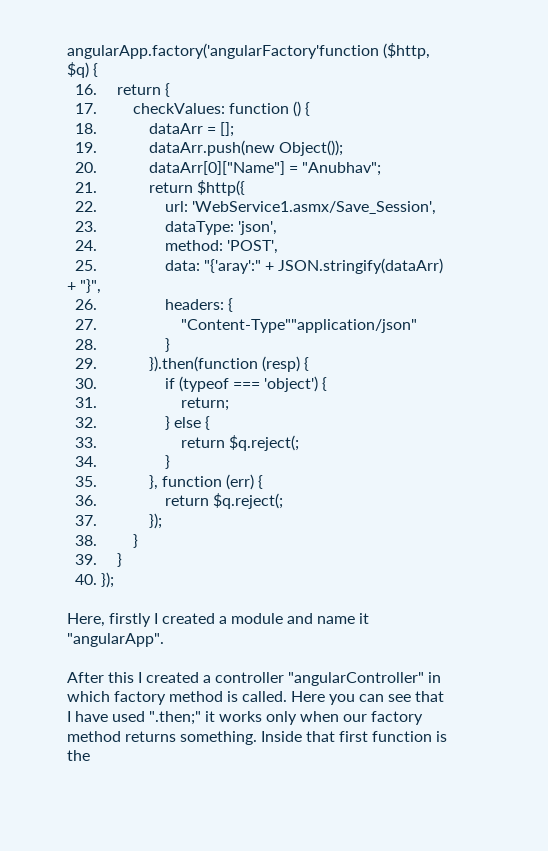angularApp.factory('angularFactory'function ($http, $q) {
  16.     return {
  17.         checkValues: function () {
  18.             dataArr = [];
  19.             dataArr.push(new Object());
  20.             dataArr[0]["Name"] = "Anubhav";
  21.             return $http({
  22.                 url: 'WebService1.asmx/Save_Session',
  23.                 dataType: 'json',
  24.                 method: 'POST',
  25.                 data: "{'aray':" + JSON.stringify(dataArr) + "}",
  26.                 headers: {
  27.                     "Content-Type""application/json"
  28.                 }
  29.             }).then(function (resp) {
  30.                 if (typeof === 'object') {
  31.                     return;
  32.                 } else {
  33.                     return $q.reject(;
  34.                 }
  35.             }, function (err) {
  36.                 return $q.reject(;
  37.             });
  38.         }
  39.     }
  40. });

Here, firstly I created a module and name it "angularApp".

After this I created a controller "angularController" in which factory method is called. Here you can see that I have used ".then;" it works only when our factory method returns something. Inside that first function is the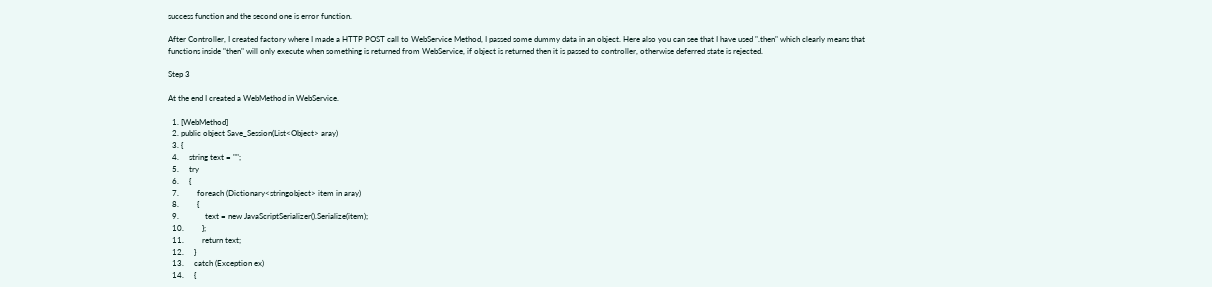success function and the second one is error function.

After Controller, I created factory where I made a HTTP POST call to WebService Method, I passed some dummy data in an object. Here also you can see that I have used ".then" which clearly means that functions inside "then" will only execute when something is returned from WebService, if object is returned then it is passed to controller, otherwise deferred state is rejected.

Step 3

At the end I created a WebMethod in WebService.

  1. [WebMethod]
  2. public object Save_Session(List<Object> aray)
  3. {
  4.     string text = "";
  5.     try
  6.     {
  7.         foreach (Dictionary<stringobject> item in aray)
  8.         {
  9.             text = new JavaScriptSerializer().Serialize(item);
  10.         };
  11.         return text;
  12.     }
  13.     catch (Exception ex)
  14.     {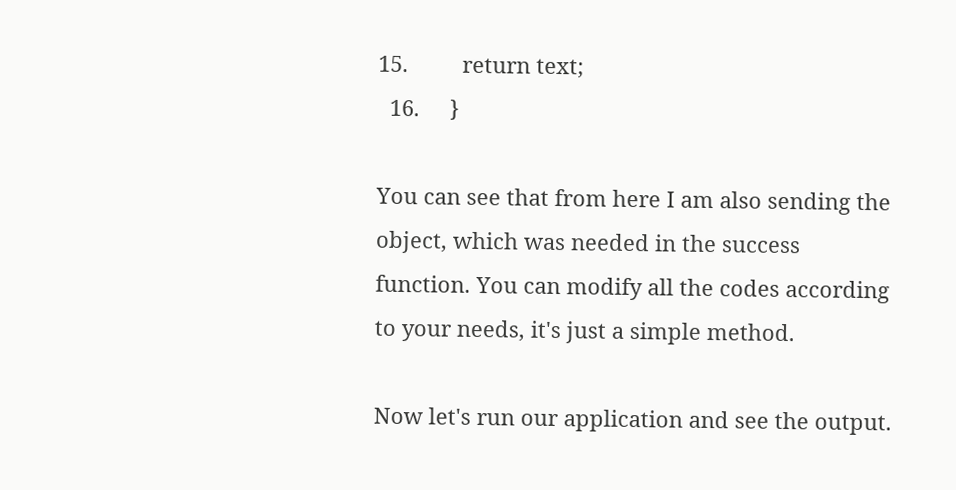15.         return text;
  16.     }

You can see that from here I am also sending the object, which was needed in the success function. You can modify all the codes according to your needs, it's just a simple method.

Now let's run our application and see the output.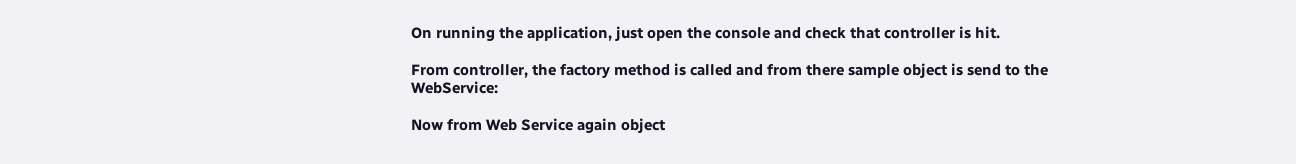On running the application, just open the console and check that controller is hit.

From controller, the factory method is called and from there sample object is send to the WebService:

Now from Web Service again object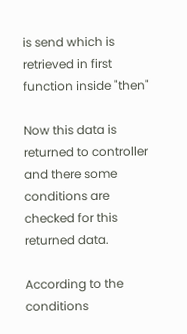is send which is retrieved in first function inside "then"

Now this data is returned to controller and there some conditions are checked for this returned data.

According to the conditions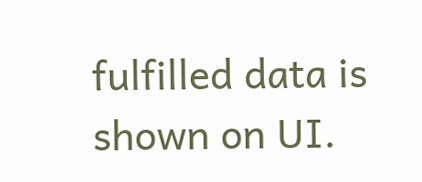fulfilled data is shown on UI.